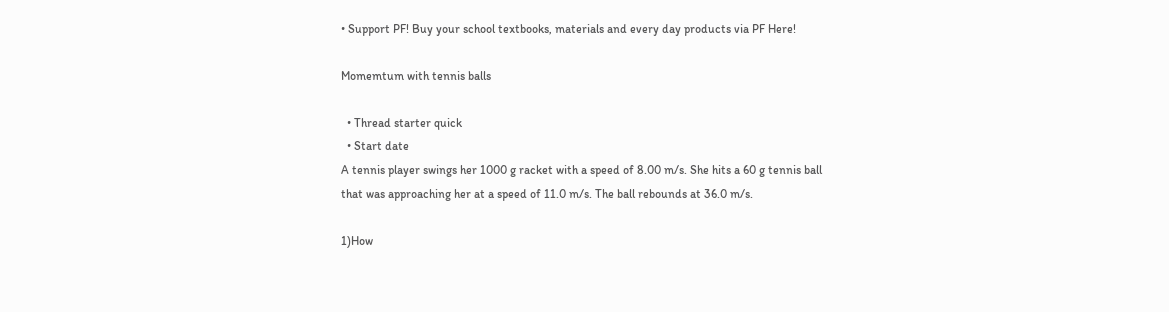• Support PF! Buy your school textbooks, materials and every day products via PF Here!

Momemtum with tennis balls

  • Thread starter quick
  • Start date
A tennis player swings her 1000 g racket with a speed of 8.00 m/s. She hits a 60 g tennis ball that was approaching her at a speed of 11.0 m/s. The ball rebounds at 36.0 m/s.

1)How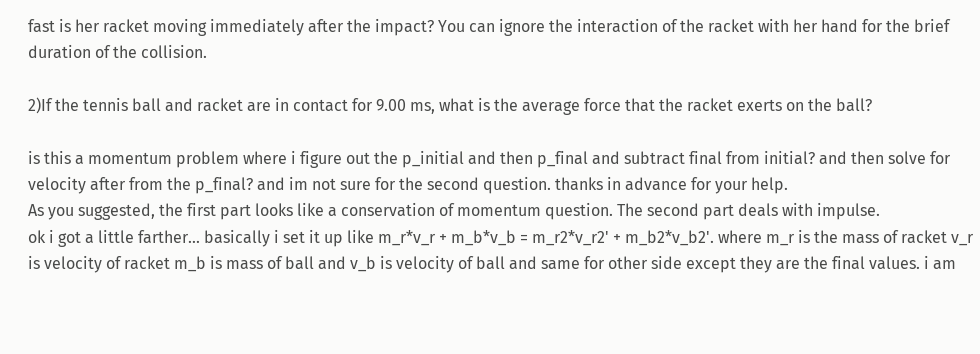fast is her racket moving immediately after the impact? You can ignore the interaction of the racket with her hand for the brief duration of the collision.

2)If the tennis ball and racket are in contact for 9.00 ms, what is the average force that the racket exerts on the ball?

is this a momentum problem where i figure out the p_initial and then p_final and subtract final from initial? and then solve for velocity after from the p_final? and im not sure for the second question. thanks in advance for your help.
As you suggested, the first part looks like a conservation of momentum question. The second part deals with impulse.
ok i got a little farther... basically i set it up like m_r*v_r + m_b*v_b = m_r2*v_r2' + m_b2*v_b2'. where m_r is the mass of racket v_r is velocity of racket m_b is mass of ball and v_b is velocity of ball and same for other side except they are the final values. i am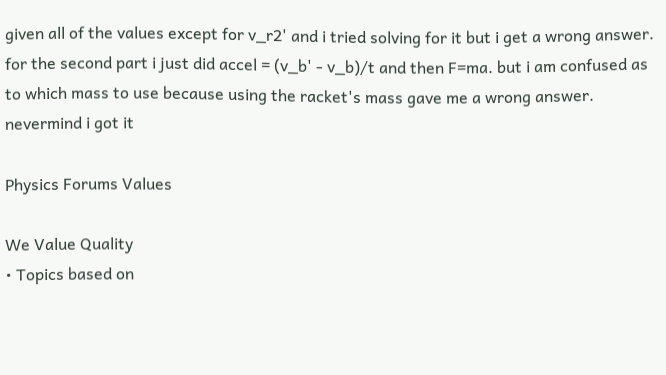given all of the values except for v_r2' and i tried solving for it but i get a wrong answer. for the second part i just did accel = (v_b' - v_b)/t and then F=ma. but i am confused as to which mass to use because using the racket's mass gave me a wrong answer.
nevermind i got it

Physics Forums Values

We Value Quality
• Topics based on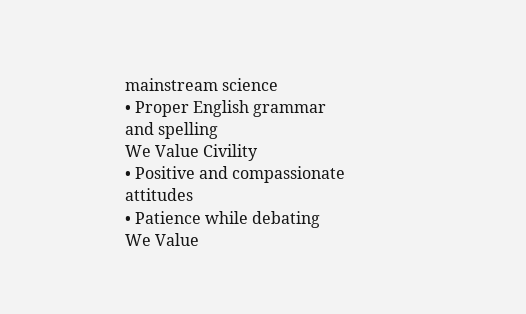mainstream science
• Proper English grammar and spelling
We Value Civility
• Positive and compassionate attitudes
• Patience while debating
We Value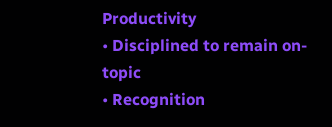Productivity
• Disciplined to remain on-topic
• Recognition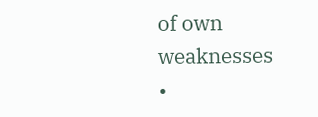of own weaknesses
•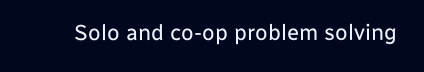Solo and co-op problem solving